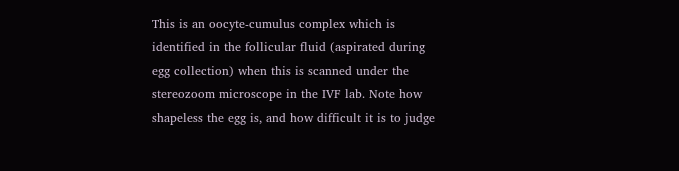This is an oocyte-cumulus complex which is identified in the follicular fluid (aspirated during egg collection) when this is scanned under the stereozoom microscope in the IVF lab. Note how shapeless the egg is, and how difficult it is to judge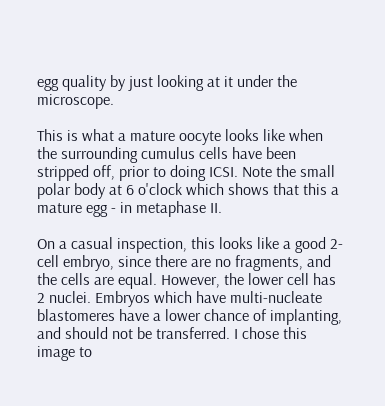egg quality by just looking at it under the microscope.

This is what a mature oocyte looks like when the surrounding cumulus cells have been stripped off, prior to doing ICSI. Note the small polar body at 6 o'clock which shows that this a mature egg - in metaphase II.

On a casual inspection, this looks like a good 2-cell embryo, since there are no fragments, and the cells are equal. However, the lower cell has 2 nuclei. Embryos which have multi-nucleate blastomeres have a lower chance of implanting, and should not be transferred. I chose this image to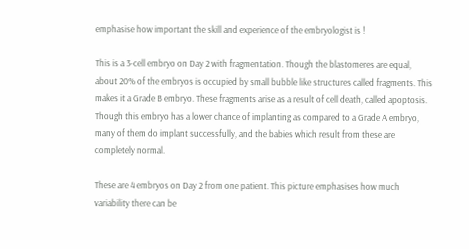emphasise how important the skill and experience of the embryologist is !

This is a 3-cell embryo on Day 2 with fragmentation. Though the blastomeres are equal, about 20% of the embryos is occupied by small bubble like structures called fragments. This makes it a Grade B embryo. These fragments arise as a result of cell death, called apoptosis. Though this embryo has a lower chance of implanting as compared to a Grade A embryo, many of them do implant successfully, and the babies which result from these are completely normal.

These are 4 embryos on Day 2 from one patient. This picture emphasises how much variability there can be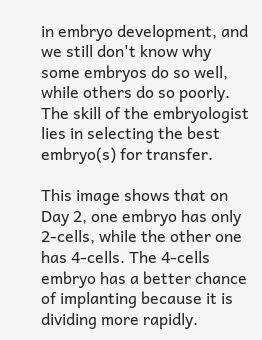in embryo development, and we still don't know why some embryos do so well, while others do so poorly. The skill of the embryologist lies in selecting the best embryo(s) for transfer.

This image shows that on Day 2, one embryo has only 2-cells, while the other one has 4-cells. The 4-cells embryo has a better chance of implanting because it is dividing more rapidly.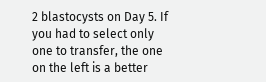2 blastocysts on Day 5. If you had to select only one to transfer, the one on the left is a better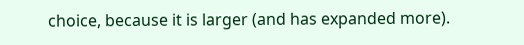choice, because it is larger (and has expanded more).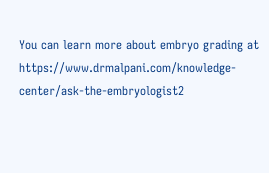You can learn more about embryo grading at https://www.drmalpani.com/knowledge-center/ask-the-embryologist2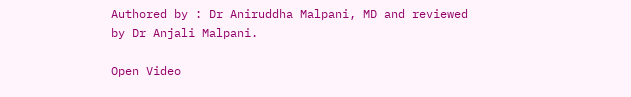Authored by : Dr Aniruddha Malpani, MD and reviewed by Dr Anjali Malpani.

Open Video